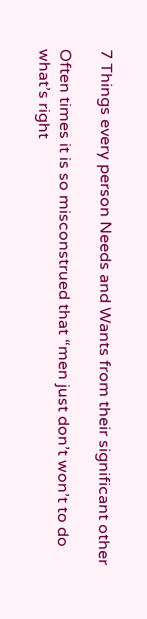7 Things every person Needs and Wants from their significant other

Often times it is so misconstrued that “men just don’t won’t to do what’s right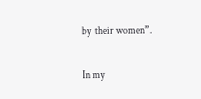by  their women”.

In my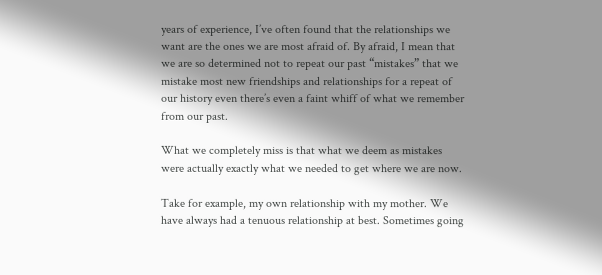years of experience, I’ve often found that the relationships we want are the ones we are most afraid of. By afraid, I mean that we are so determined not to repeat our past “mistakes” that we mistake most new friendships and relationships for a repeat of our history even there’s even a faint whiff of what we remember from our past.

What we completely miss is that what we deem as mistakes were actually exactly what we needed to get where we are now.

Take for example, my own relationship with my mother. We have always had a tenuous relationship at best. Sometimes going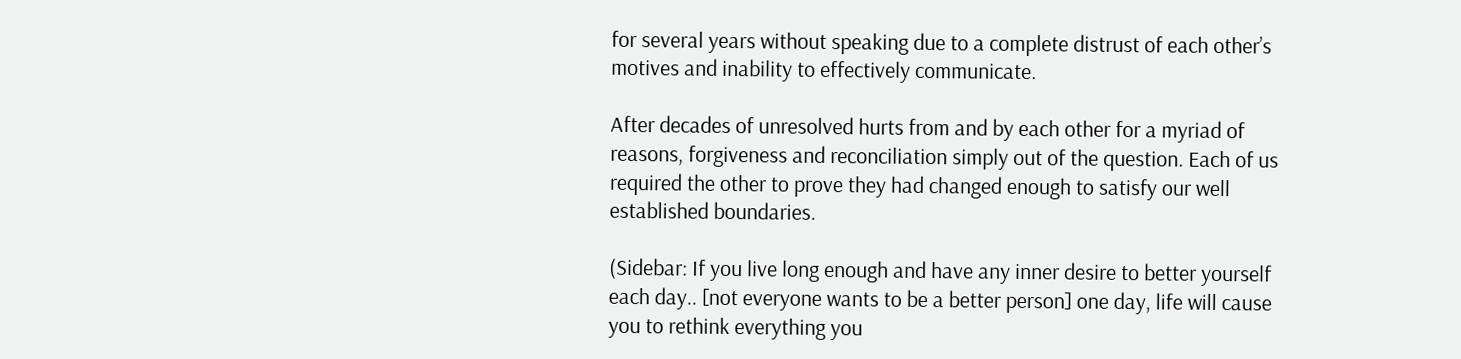for several years without speaking due to a complete distrust of each other’s motives and inability to effectively communicate.

After decades of unresolved hurts from and by each other for a myriad of reasons, forgiveness and reconciliation simply out of the question. Each of us required the other to prove they had changed enough to satisfy our well established boundaries.

(Sidebar: If you live long enough and have any inner desire to better yourself each day.. [not everyone wants to be a better person] one day, life will cause you to rethink everything you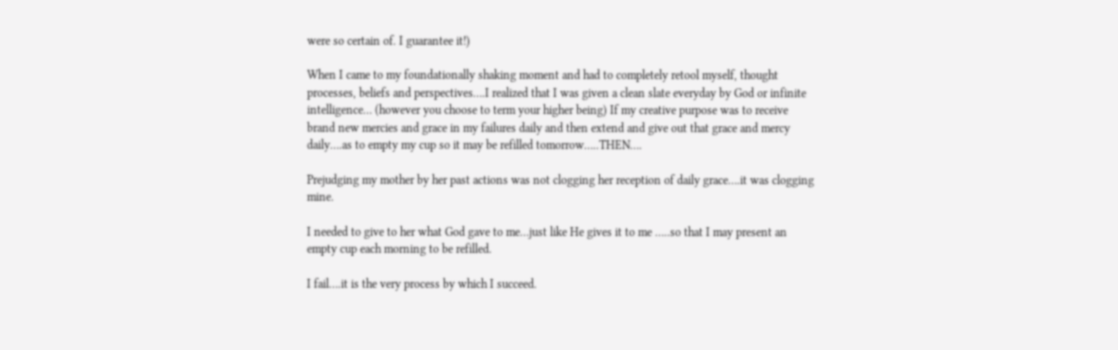were so certain of. I guarantee it!)

When I came to my foundationally shaking moment and had to completely retool myself, thought processes, beliefs and perspectives….I realized that I was given a clean slate everyday by God or infinite intelligence… (however you choose to term your higher being) If my creative purpose was to receive brand new mercies and grace in my failures daily and then extend and give out that grace and mercy daily….as to empty my cup so it may be refilled tomorrow…..THEN….

Prejudging my mother by her past actions was not clogging her reception of daily grace….it was clogging mine.

I needed to give to her what God gave to me…just like He gives it to me …..so that I may present an empty cup each morning to be refilled.

I fail….it is the very process by which I succeed.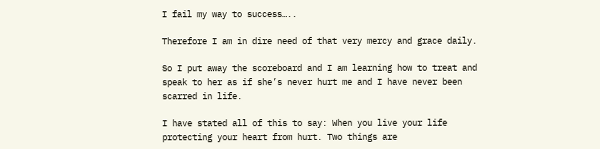I fail my way to success…..

Therefore I am in dire need of that very mercy and grace daily.

So I put away the scoreboard and I am learning how to treat and speak to her as if she’s never hurt me and I have never been scarred in life.

I have stated all of this to say: When you live your life protecting your heart from hurt. Two things are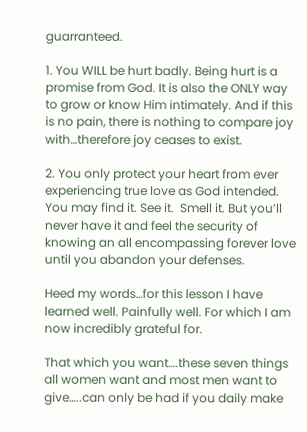guarranteed.

1. You WILL be hurt badly. Being hurt is a promise from God. It is also the ONLY way to grow or know Him intimately. And if this is no pain, there is nothing to compare joy with…therefore joy ceases to exist.

2. You only protect your heart from ever experiencing true love as God intended.
You may find it. See it.  Smell it. But you’ll never have it and feel the security of knowing an all encompassing forever love until you abandon your defenses.

Heed my words…for this lesson I have learned well. Painfully well. For which I am now incredibly grateful for.

That which you want….these seven things all women want and most men want to give…..can only be had if you daily make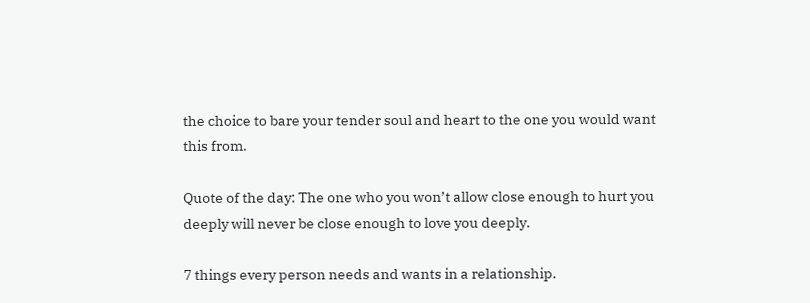the choice to bare your tender soul and heart to the one you would want this from.

Quote of the day: The one who you won’t allow close enough to hurt you deeply will never be close enough to love you deeply.

7 things every person needs and wants in a relationship.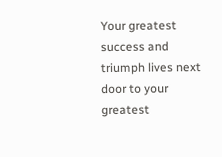Your greatest success and triumph lives next door to your greatest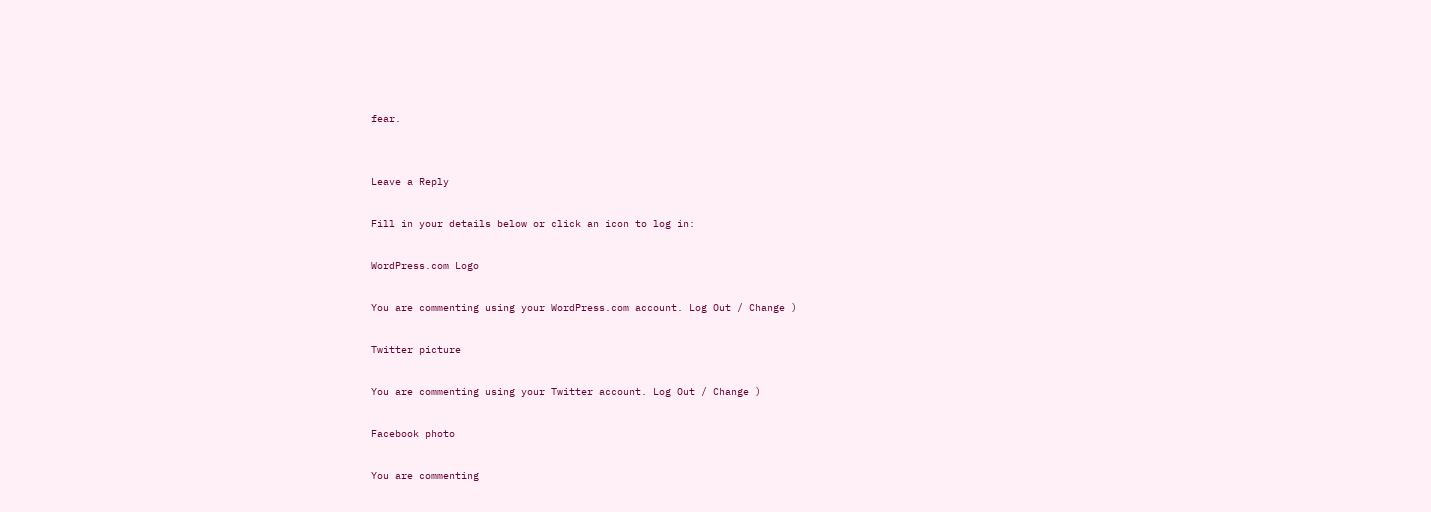fear.


Leave a Reply

Fill in your details below or click an icon to log in:

WordPress.com Logo

You are commenting using your WordPress.com account. Log Out / Change )

Twitter picture

You are commenting using your Twitter account. Log Out / Change )

Facebook photo

You are commenting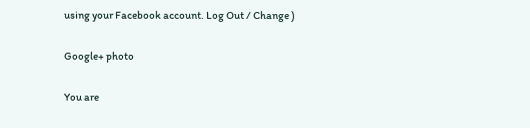using your Facebook account. Log Out / Change )

Google+ photo

You are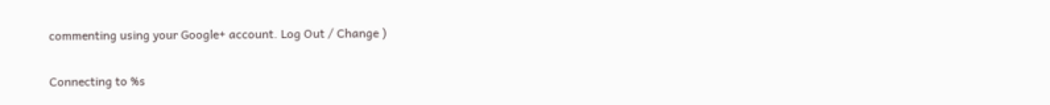commenting using your Google+ account. Log Out / Change )

Connecting to %s